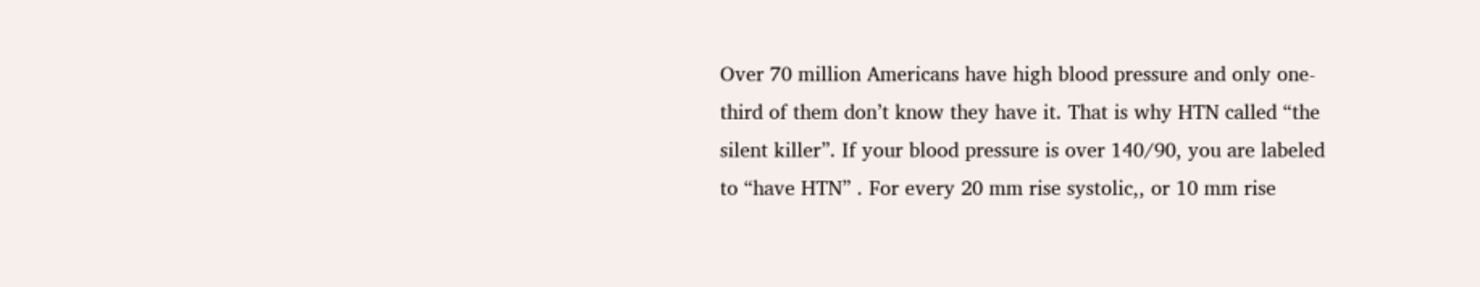Over 70 million Americans have high blood pressure and only one-third of them don’t know they have it. That is why HTN called “the silent killer”. If your blood pressure is over 140/90, you are labeled to “have HTN” . For every 20 mm rise systolic,, or 10 mm rise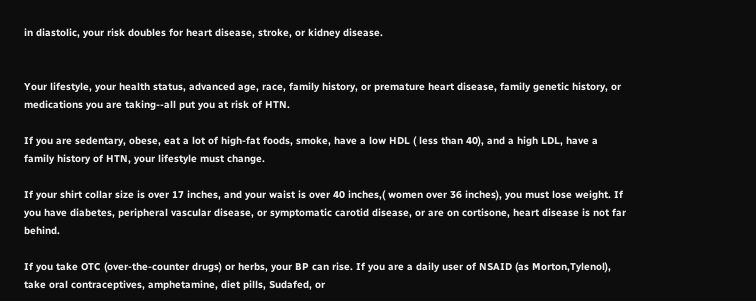in diastolic, your risk doubles for heart disease, stroke, or kidney disease.


Your lifestyle, your health status, advanced age, race, family history, or premature heart disease, family genetic history, or medications you are taking--all put you at risk of HTN.

If you are sedentary, obese, eat a lot of high-fat foods, smoke, have a low HDL ( less than 40), and a high LDL, have a family history of HTN, your lifestyle must change.

If your shirt collar size is over 17 inches, and your waist is over 40 inches,( women over 36 inches), you must lose weight. If you have diabetes, peripheral vascular disease, or symptomatic carotid disease, or are on cortisone, heart disease is not far behind.

If you take OTC (over-the-counter drugs) or herbs, your BP can rise. If you are a daily user of NSAID (as Morton,Tylenol), take oral contraceptives, amphetamine, diet pills, Sudafed, or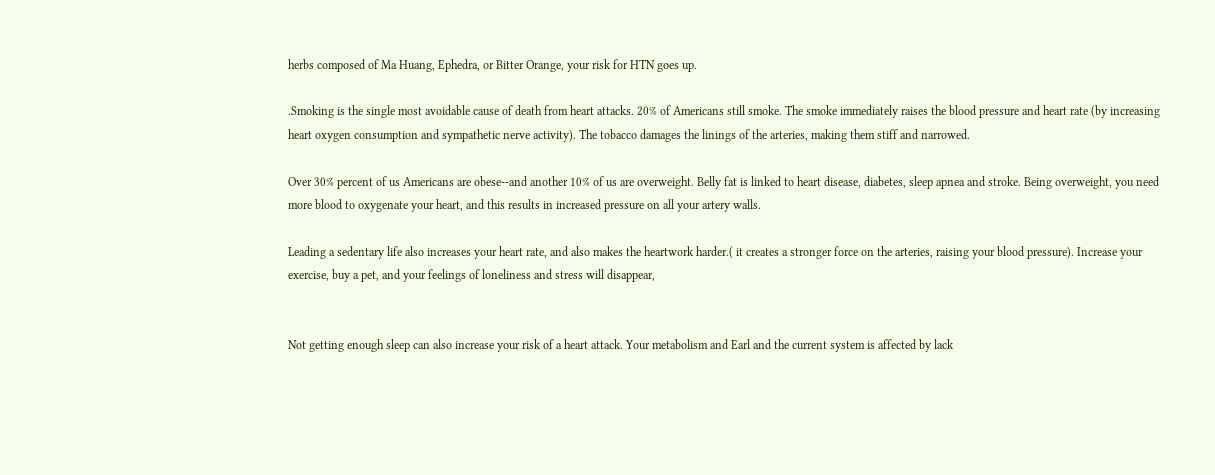herbs composed of Ma Huang, Ephedra, or Bitter Orange, your risk for HTN goes up.

.Smoking is the single most avoidable cause of death from heart attacks. 20% of Americans still smoke. The smoke immediately raises the blood pressure and heart rate (by increasing heart oxygen consumption and sympathetic nerve activity). The tobacco damages the linings of the arteries, making them stiff and narrowed.

Over 30% percent of us Americans are obese--and another 10% of us are overweight. Belly fat is linked to heart disease, diabetes, sleep apnea and stroke. Being overweight, you need more blood to oxygenate your heart, and this results in increased pressure on all your artery walls.

Leading a sedentary life also increases your heart rate, and also makes the heartwork harder.( it creates a stronger force on the arteries, raising your blood pressure). Increase your exercise, buy a pet, and your feelings of loneliness and stress will disappear,


Not getting enough sleep can also increase your risk of a heart attack. Your metabolism and Earl and the current system is affected by lack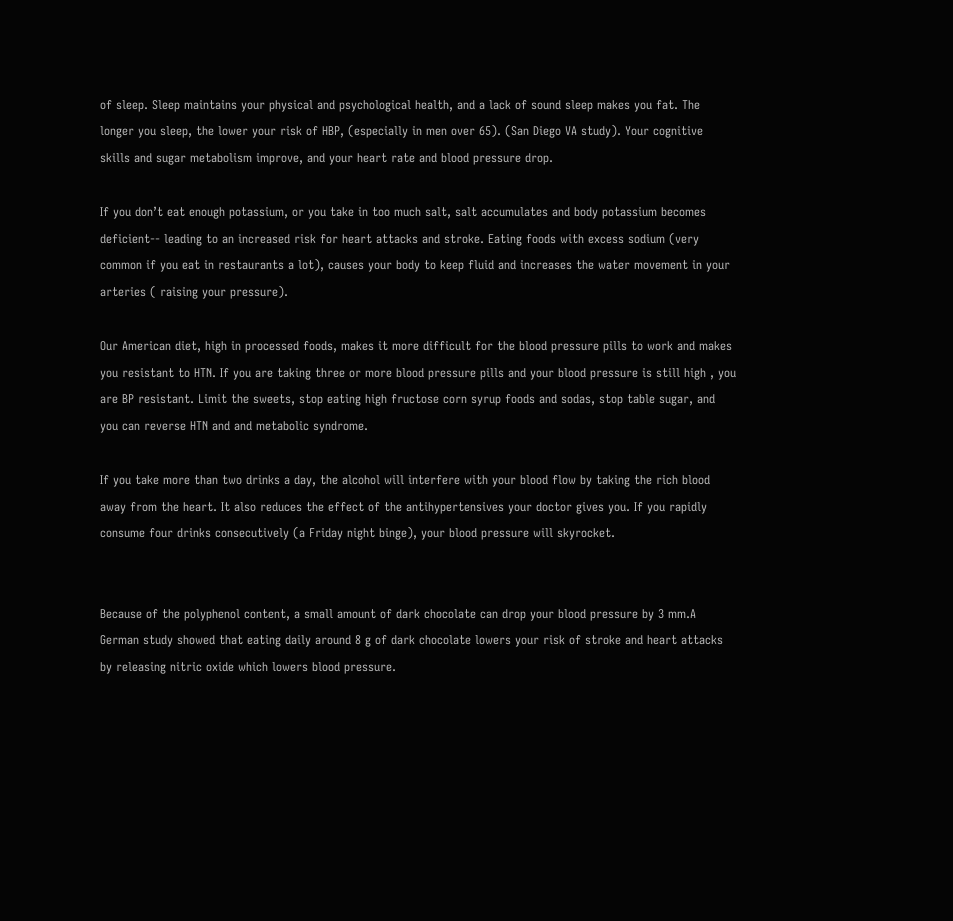of sleep. Sleep maintains your physical and psychological health, and a lack of sound sleep makes you fat. The longer you sleep, the lower your risk of HBP, (especially in men over 65). (San Diego VA study). Your cognitive skills and sugar metabolism improve, and your heart rate and blood pressure drop.

If you don’t eat enough potassium, or you take in too much salt, salt accumulates and body potassium becomes deficient-- leading to an increased risk for heart attacks and stroke. Eating foods with excess sodium (very common if you eat in restaurants a lot), causes your body to keep fluid and increases the water movement in your arteries ( raising your pressure).

Our American diet, high in processed foods, makes it more difficult for the blood pressure pills to work and makes you resistant to HTN. If you are taking three or more blood pressure pills and your blood pressure is still high , you are BP resistant. Limit the sweets, stop eating high fructose corn syrup foods and sodas, stop table sugar, and you can reverse HTN and and metabolic syndrome.

If you take more than two drinks a day, the alcohol will interfere with your blood flow by taking the rich blood away from the heart. It also reduces the effect of the antihypertensives your doctor gives you. If you rapidly consume four drinks consecutively (a Friday night binge), your blood pressure will skyrocket.


Because of the polyphenol content, a small amount of dark chocolate can drop your blood pressure by 3 mm.A German study showed that eating daily around 8 g of dark chocolate lowers your risk of stroke and heart attacks by releasing nitric oxide which lowers blood pressure.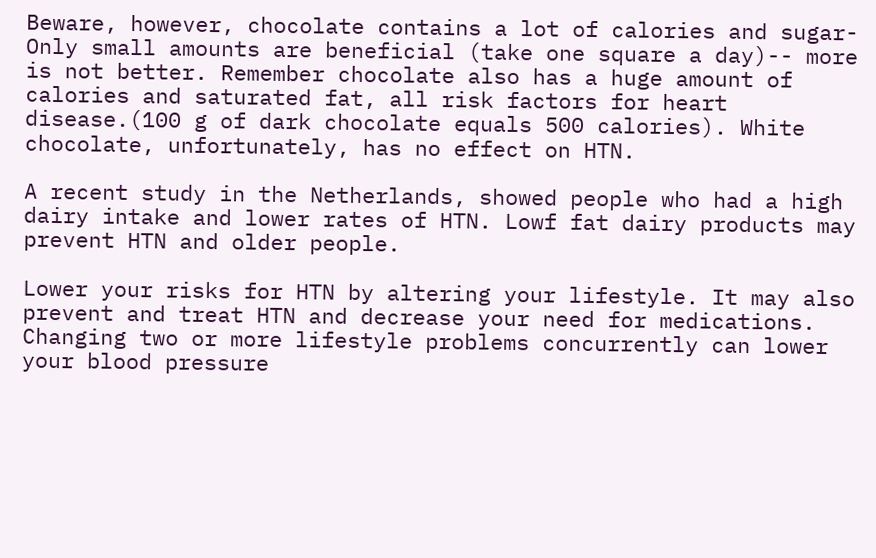Beware, however, chocolate contains a lot of calories and sugar- Only small amounts are beneficial (take one square a day)-- more is not better. Remember chocolate also has a huge amount of calories and saturated fat, all risk factors for heart disease.(100 g of dark chocolate equals 500 calories). White chocolate, unfortunately, has no effect on HTN.

A recent study in the Netherlands, showed people who had a high dairy intake and lower rates of HTN. Lowf fat dairy products may prevent HTN and older people.

Lower your risks for HTN by altering your lifestyle. It may also prevent and treat HTN and decrease your need for medications. Changing two or more lifestyle problems concurrently can lower your blood pressure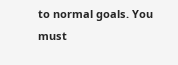to normal goals. You must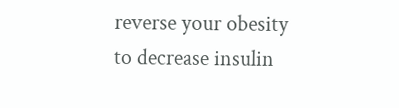reverse your obesity to decrease insulin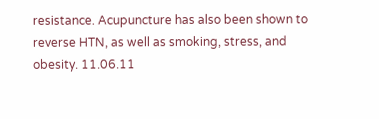resistance. Acupuncture has also been shown to reverse HTN, as well as smoking, stress, and obesity. 11.06.11